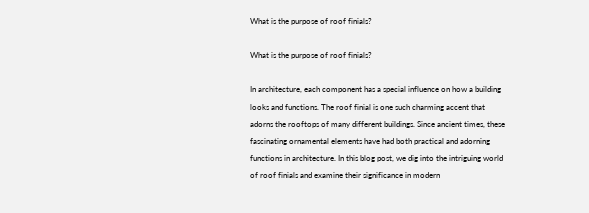What is the purpose of roof finials?

What is the purpose of roof finials?

In architecture, each component has a special influence on how a building looks and functions. The roof finial is one such charming accent that adorns the rooftops of many different buildings. Since ancient times, these fascinating ornamental elements have had both practical and adorning functions in architecture. In this blog post, we dig into the intriguing world of roof finials and examine their significance in modern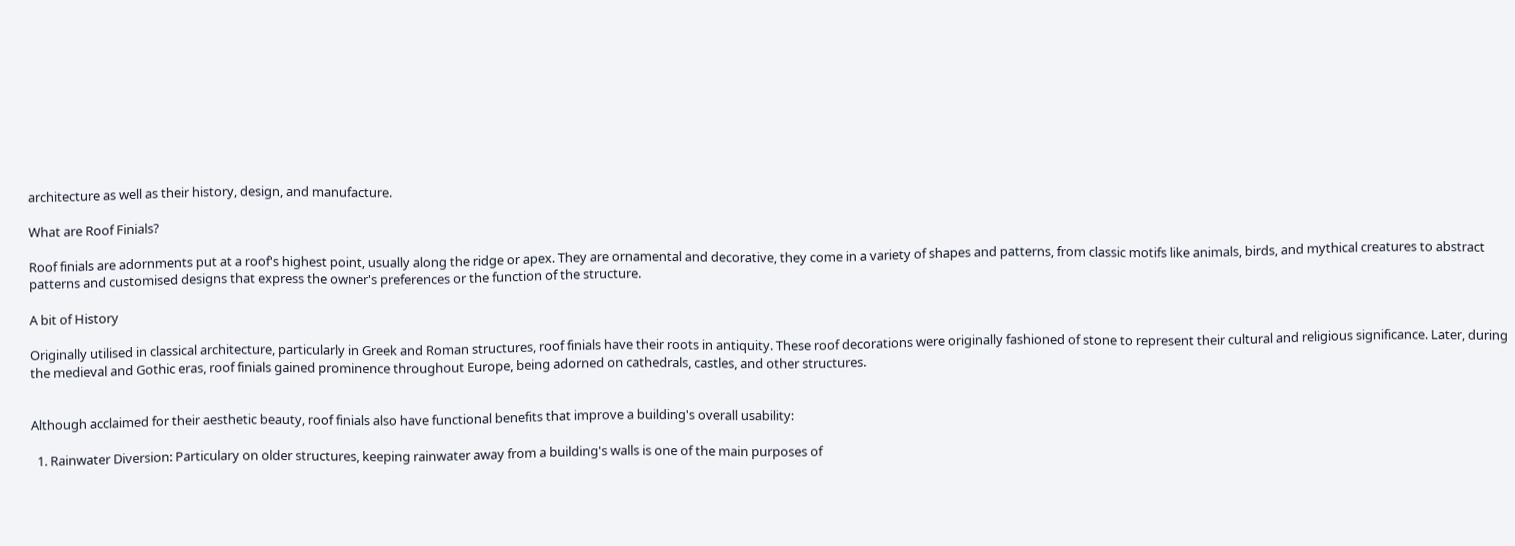architecture as well as their history, design, and manufacture.

What are Roof Finials?

Roof finials are adornments put at a roof's highest point, usually along the ridge or apex. They are ornamental and decorative, they come in a variety of shapes and patterns, from classic motifs like animals, birds, and mythical creatures to abstract patterns and customised designs that express the owner's preferences or the function of the structure.

A bit of History

Originally utilised in classical architecture, particularly in Greek and Roman structures, roof finials have their roots in antiquity. These roof decorations were originally fashioned of stone to represent their cultural and religious significance. Later, during the medieval and Gothic eras, roof finials gained prominence throughout Europe, being adorned on cathedrals, castles, and other structures.


Although acclaimed for their aesthetic beauty, roof finials also have functional benefits that improve a building's overall usability:

  1. Rainwater Diversion: Particulary on older structures, keeping rainwater away from a building's walls is one of the main purposes of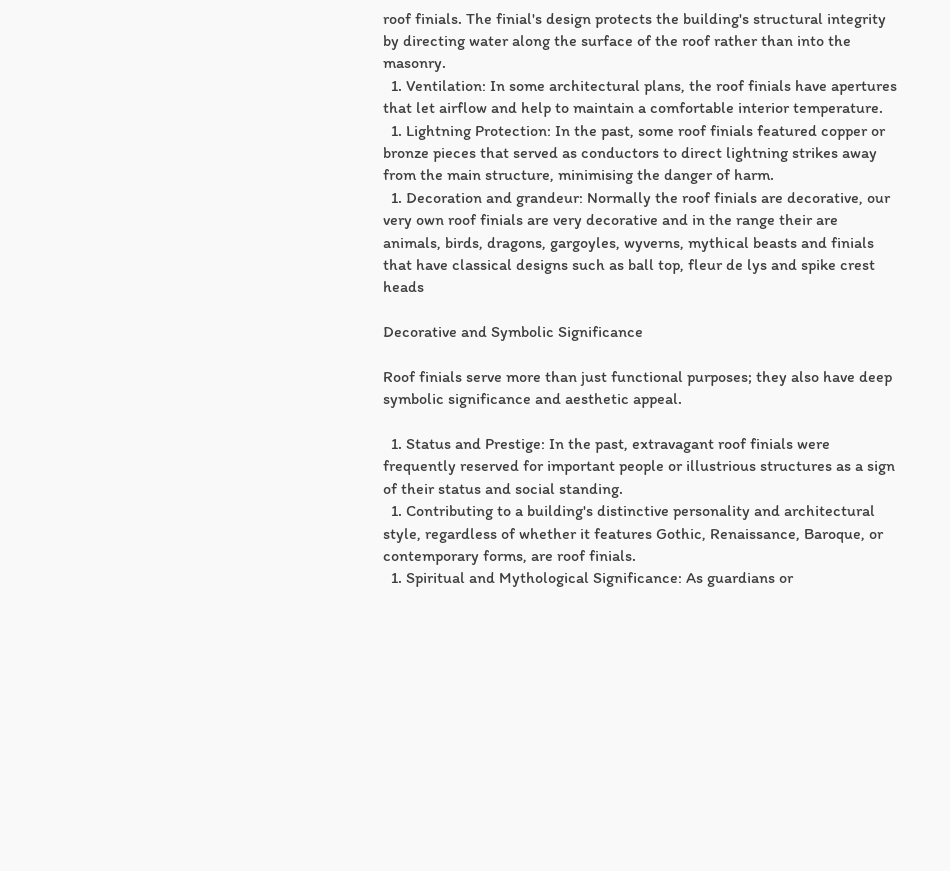roof finials. The finial's design protects the building's structural integrity by directing water along the surface of the roof rather than into the masonry.
  1. Ventilation: In some architectural plans, the roof finials have apertures that let airflow and help to maintain a comfortable interior temperature.
  1. Lightning Protection: In the past, some roof finials featured copper or bronze pieces that served as conductors to direct lightning strikes away from the main structure, minimising the danger of harm.
  1. Decoration and grandeur: Normally the roof finials are decorative, our very own roof finials are very decorative and in the range their are animals, birds, dragons, gargoyles, wyverns, mythical beasts and finials that have classical designs such as ball top, fleur de lys and spike crest heads

Decorative and Symbolic Significance

Roof finials serve more than just functional purposes; they also have deep symbolic significance and aesthetic appeal.

  1. Status and Prestige: In the past, extravagant roof finials were frequently reserved for important people or illustrious structures as a sign of their status and social standing.
  1. Contributing to a building's distinctive personality and architectural style, regardless of whether it features Gothic, Renaissance, Baroque, or contemporary forms, are roof finials.
  1. Spiritual and Mythological Significance: As guardians or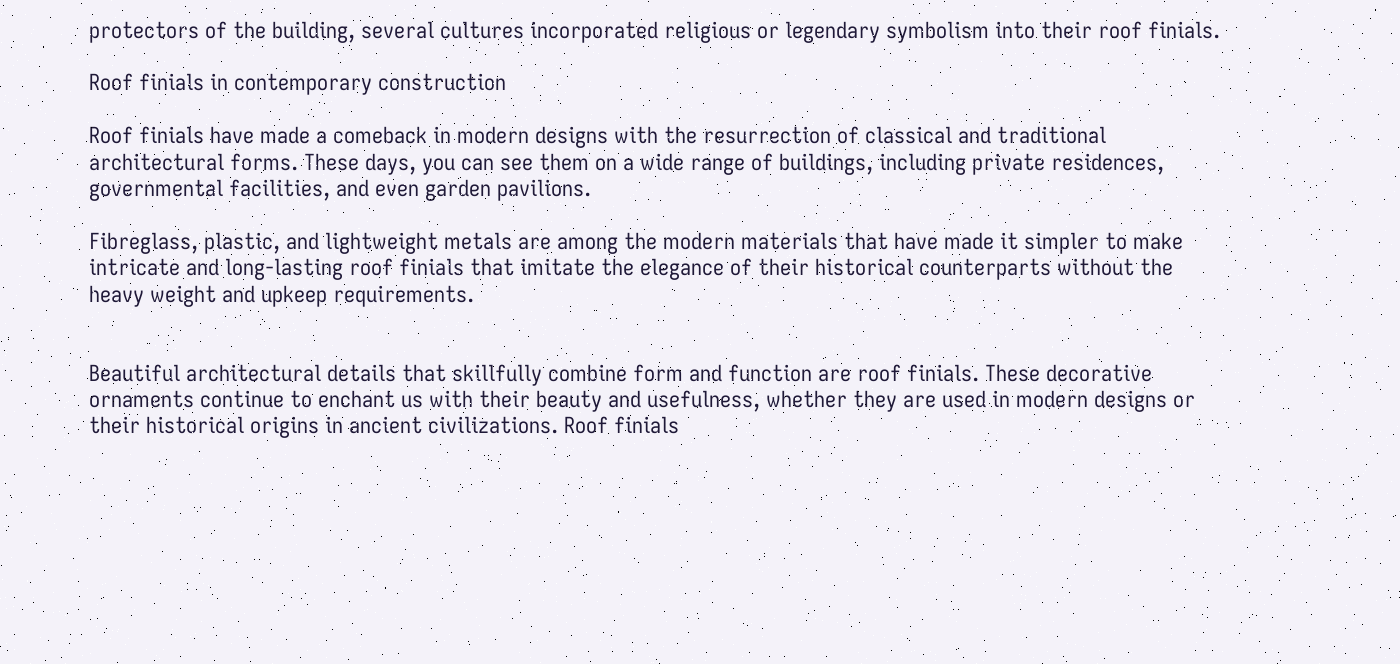protectors of the building, several cultures incorporated religious or legendary symbolism into their roof finials.

Roof finials in contemporary construction

Roof finials have made a comeback in modern designs with the resurrection of classical and traditional architectural forms. These days, you can see them on a wide range of buildings, including private residences, governmental facilities, and even garden pavilions.

Fibreglass, plastic, and lightweight metals are among the modern materials that have made it simpler to make intricate and long-lasting roof finials that imitate the elegance of their historical counterparts without the heavy weight and upkeep requirements.


Beautiful architectural details that skillfully combine form and function are roof finials. These decorative ornaments continue to enchant us with their beauty and usefulness, whether they are used in modern designs or their historical origins in ancient civilizations. Roof finials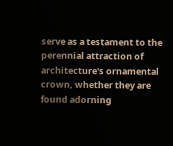serve as a testament to the perennial attraction of architecture's ornamental crown, whether they are found adorning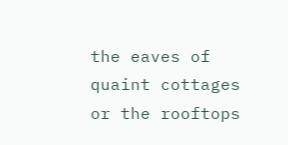the eaves of quaint cottages or the rooftops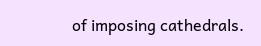of imposing cathedrals.